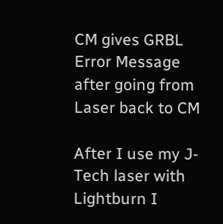CM gives GRBL Error Message after going from Laser back to CM

After I use my J-Tech laser with Lightburn I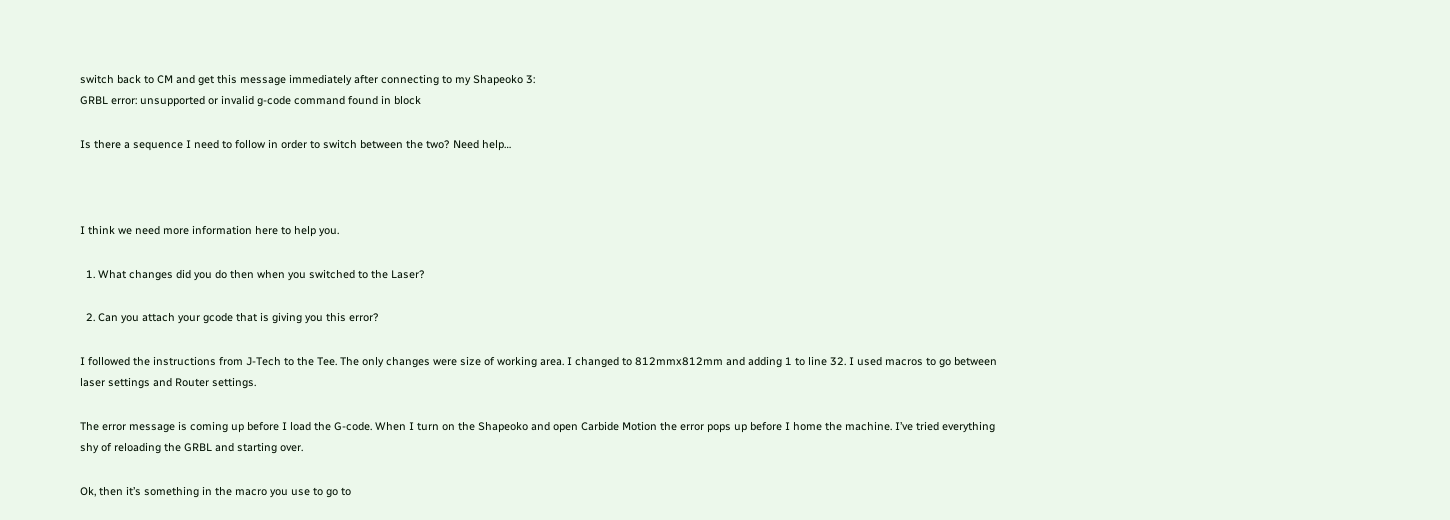switch back to CM and get this message immediately after connecting to my Shapeoko 3:
GRBL error: unsupported or invalid g-code command found in block

Is there a sequence I need to follow in order to switch between the two? Need help…



I think we need more information here to help you.

  1. What changes did you do then when you switched to the Laser?

  2. Can you attach your gcode that is giving you this error?

I followed the instructions from J-Tech to the Tee. The only changes were size of working area. I changed to 812mmx812mm and adding 1 to line 32. I used macros to go between laser settings and Router settings.

The error message is coming up before I load the G-code. When I turn on the Shapeoko and open Carbide Motion the error pops up before I home the machine. I’ve tried everything shy of reloading the GRBL and starting over.

Ok, then it’s something in the macro you use to go to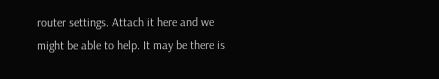router settings. Attach it here and we might be able to help. It may be there is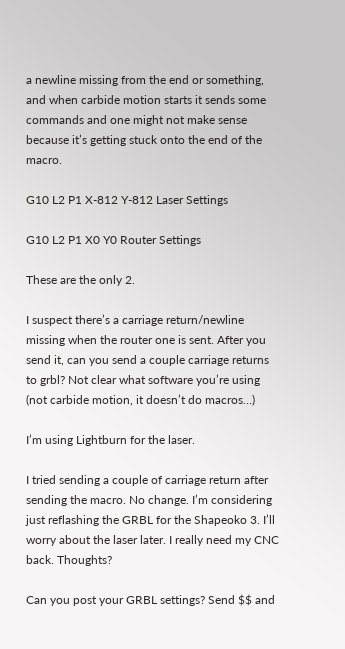a newline missing from the end or something, and when carbide motion starts it sends some commands and one might not make sense because it’s getting stuck onto the end of the macro.

G10 L2 P1 X-812 Y-812 Laser Settings

G10 L2 P1 X0 Y0 Router Settings

These are the only 2.

I suspect there’s a carriage return/newline missing when the router one is sent. After you send it, can you send a couple carriage returns to grbl? Not clear what software you’re using (not carbide motion, it doesn’t do macros…)

I’m using Lightburn for the laser.

I tried sending a couple of carriage return after sending the macro. No change. I’m considering just reflashing the GRBL for the Shapeoko 3. I’ll worry about the laser later. I really need my CNC back. Thoughts?

Can you post your GRBL settings? Send $$ and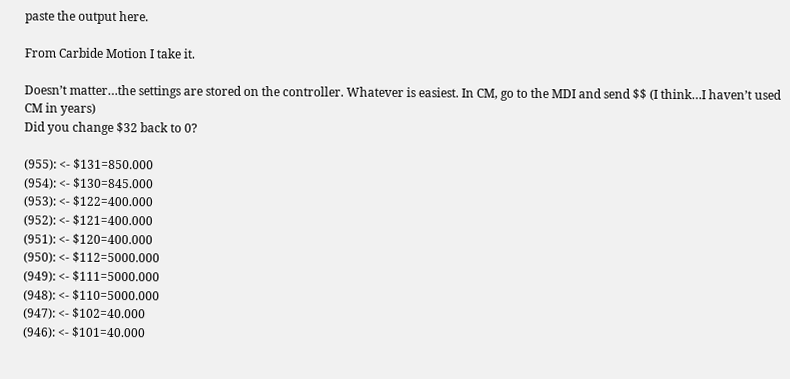paste the output here.

From Carbide Motion I take it.

Doesn’t matter…the settings are stored on the controller. Whatever is easiest. In CM, go to the MDI and send $$ (I think…I haven’t used CM in years)
Did you change $32 back to 0?

(955): <- $131=850.000
(954): <- $130=845.000
(953): <- $122=400.000
(952): <- $121=400.000
(951): <- $120=400.000
(950): <- $112=5000.000
(949): <- $111=5000.000
(948): <- $110=5000.000
(947): <- $102=40.000
(946): <- $101=40.000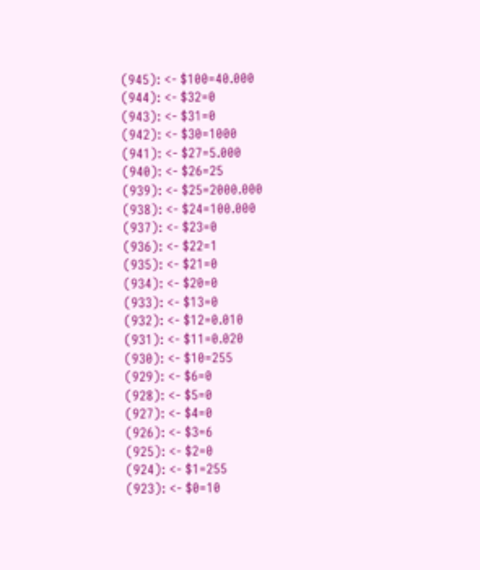(945): <- $100=40.000
(944): <- $32=0
(943): <- $31=0
(942): <- $30=1000
(941): <- $27=5.000
(940): <- $26=25
(939): <- $25=2000.000
(938): <- $24=100.000
(937): <- $23=0
(936): <- $22=1
(935): <- $21=0
(934): <- $20=0
(933): <- $13=0
(932): <- $12=0.010
(931): <- $11=0.020
(930): <- $10=255
(929): <- $6=0
(928): <- $5=0
(927): <- $4=0
(926): <- $3=6
(925): <- $2=0
(924): <- $1=255
(923): <- $0=10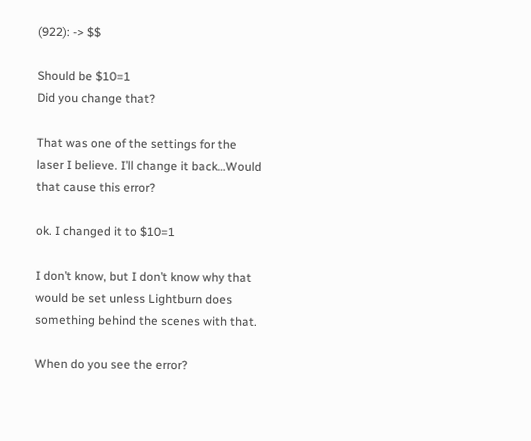(922): -> $$

Should be $10=1
Did you change that?

That was one of the settings for the laser I believe. I’ll change it back…Would that cause this error?

ok. I changed it to $10=1

I don’t know, but I don’t know why that would be set unless Lightburn does something behind the scenes with that.

When do you see the error?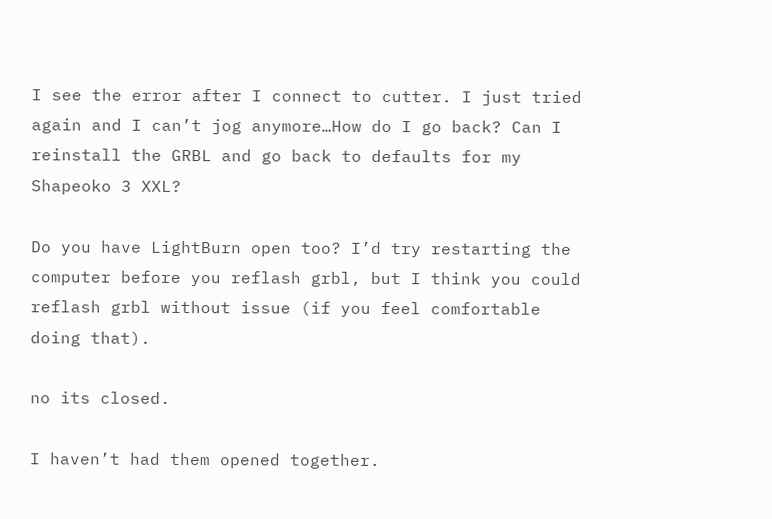I see the error after I connect to cutter. I just tried again and I can’t jog anymore…How do I go back? Can I reinstall the GRBL and go back to defaults for my Shapeoko 3 XXL?

Do you have LightBurn open too? I’d try restarting the computer before you reflash grbl, but I think you could reflash grbl without issue (if you feel comfortable doing that).

no its closed.

I haven’t had them opened together.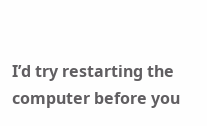I’d try restarting the computer before you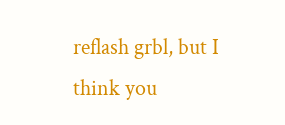reflash grbl, but I think you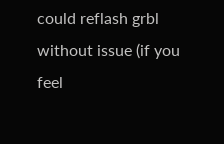could reflash grbl without issue (if you feel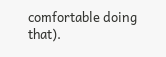comfortable doing that).